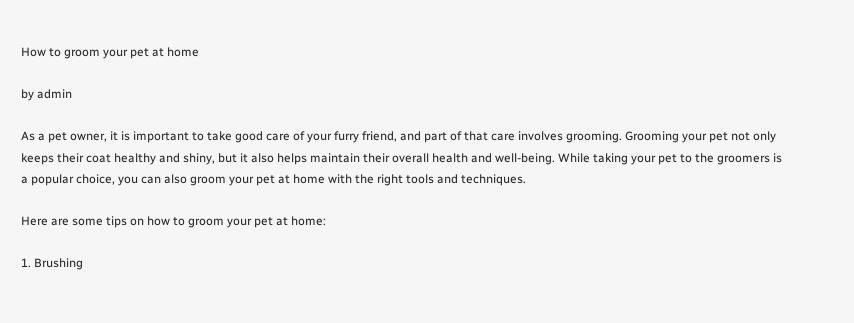How to groom your pet at home

by admin

As a pet owner, it is important to take good care of your furry friend, and part of that care involves grooming. Grooming your pet not only keeps their coat healthy and shiny, but it also helps maintain their overall health and well-being. While taking your pet to the groomers is a popular choice, you can also groom your pet at home with the right tools and techniques.

Here are some tips on how to groom your pet at home:

1. Brushing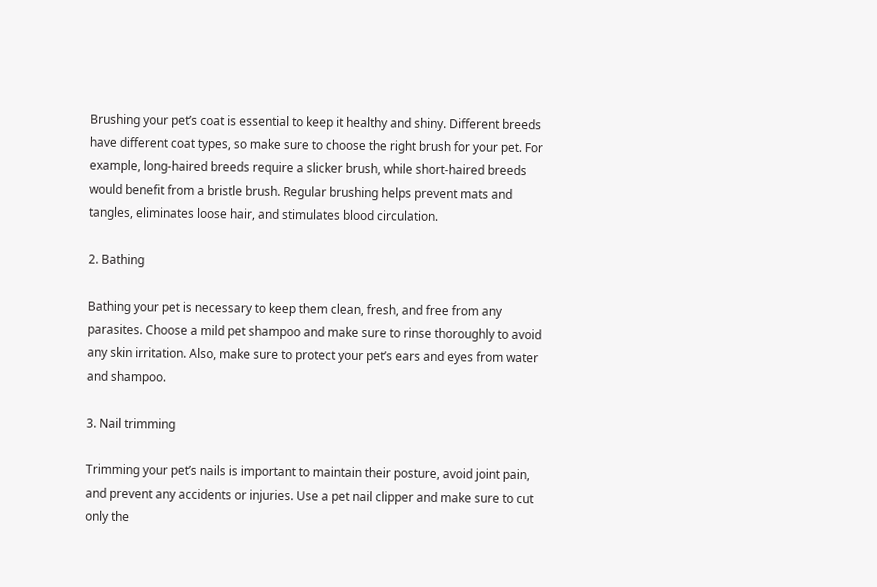Brushing your pet’s coat is essential to keep it healthy and shiny. Different breeds have different coat types, so make sure to choose the right brush for your pet. For example, long-haired breeds require a slicker brush, while short-haired breeds would benefit from a bristle brush. Regular brushing helps prevent mats and tangles, eliminates loose hair, and stimulates blood circulation.

2. Bathing

Bathing your pet is necessary to keep them clean, fresh, and free from any parasites. Choose a mild pet shampoo and make sure to rinse thoroughly to avoid any skin irritation. Also, make sure to protect your pet’s ears and eyes from water and shampoo.

3. Nail trimming

Trimming your pet’s nails is important to maintain their posture, avoid joint pain, and prevent any accidents or injuries. Use a pet nail clipper and make sure to cut only the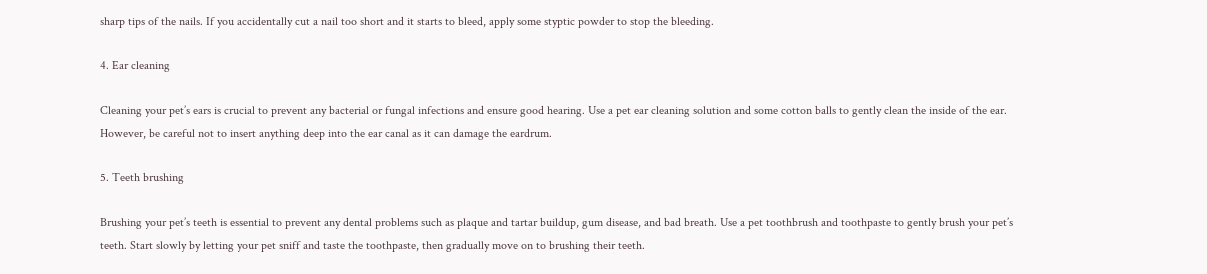sharp tips of the nails. If you accidentally cut a nail too short and it starts to bleed, apply some styptic powder to stop the bleeding.

4. Ear cleaning

Cleaning your pet’s ears is crucial to prevent any bacterial or fungal infections and ensure good hearing. Use a pet ear cleaning solution and some cotton balls to gently clean the inside of the ear. However, be careful not to insert anything deep into the ear canal as it can damage the eardrum.

5. Teeth brushing

Brushing your pet’s teeth is essential to prevent any dental problems such as plaque and tartar buildup, gum disease, and bad breath. Use a pet toothbrush and toothpaste to gently brush your pet’s teeth. Start slowly by letting your pet sniff and taste the toothpaste, then gradually move on to brushing their teeth.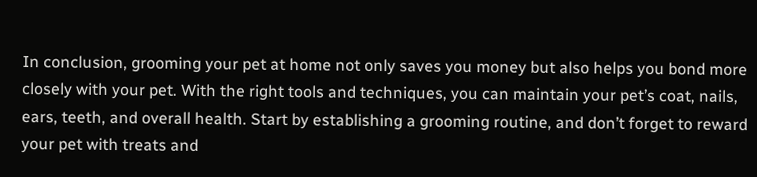In conclusion, grooming your pet at home not only saves you money but also helps you bond more closely with your pet. With the right tools and techniques, you can maintain your pet’s coat, nails, ears, teeth, and overall health. Start by establishing a grooming routine, and don’t forget to reward your pet with treats and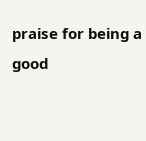praise for being a good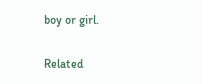boy or girl.

Related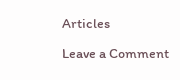Articles

Leave a Comment